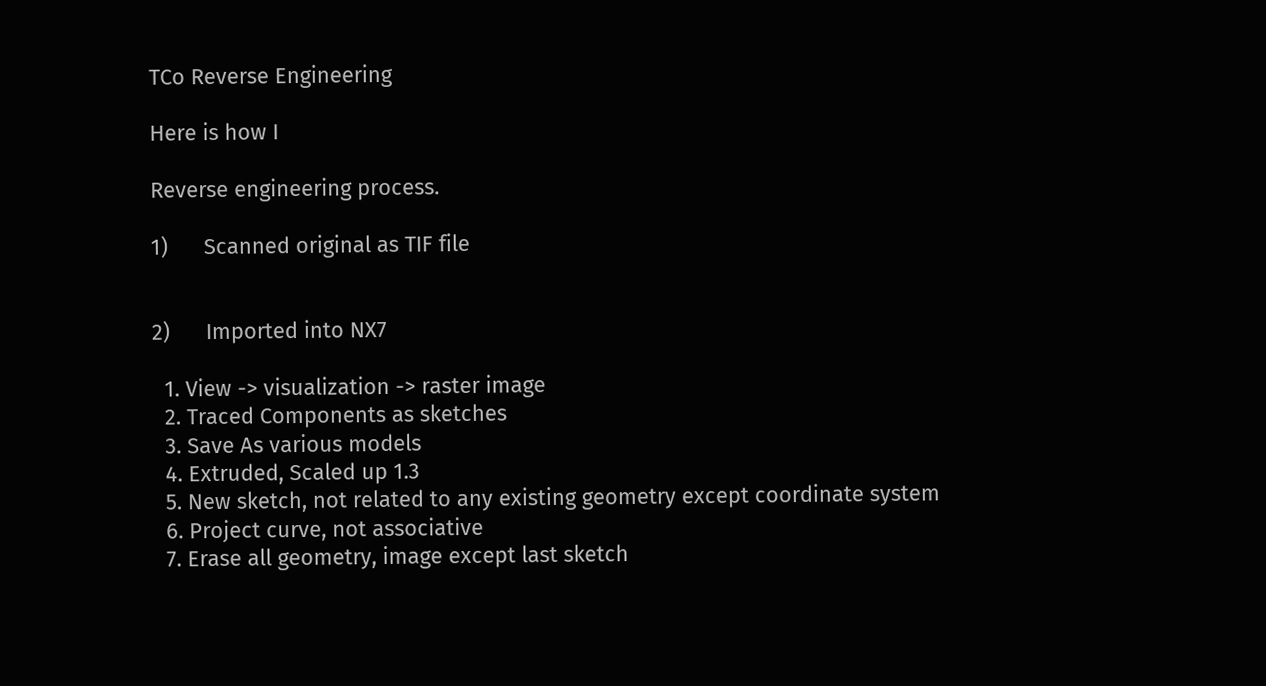TCo Reverse Engineering

Here is how I

Reverse engineering process.

1)      Scanned original as TIF file


2)      Imported into NX7

  1. View -> visualization -> raster image
  2. Traced Components as sketches
  3. Save As various models
  4. Extruded, Scaled up 1.3
  5. New sketch, not related to any existing geometry except coordinate system
  6. Project curve, not associative
  7. Erase all geometry, image except last sketch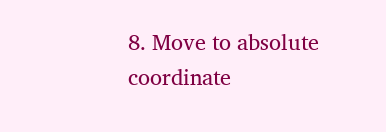8. Move to absolute coordinate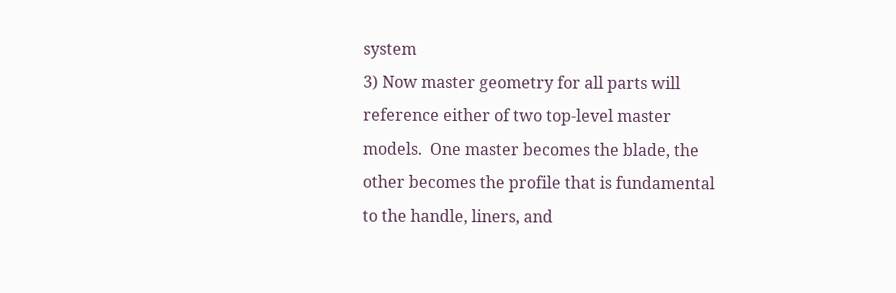system
3) Now master geometry for all parts will reference either of two top-level master models.  One master becomes the blade, the other becomes the profile that is fundamental to the handle, liners, and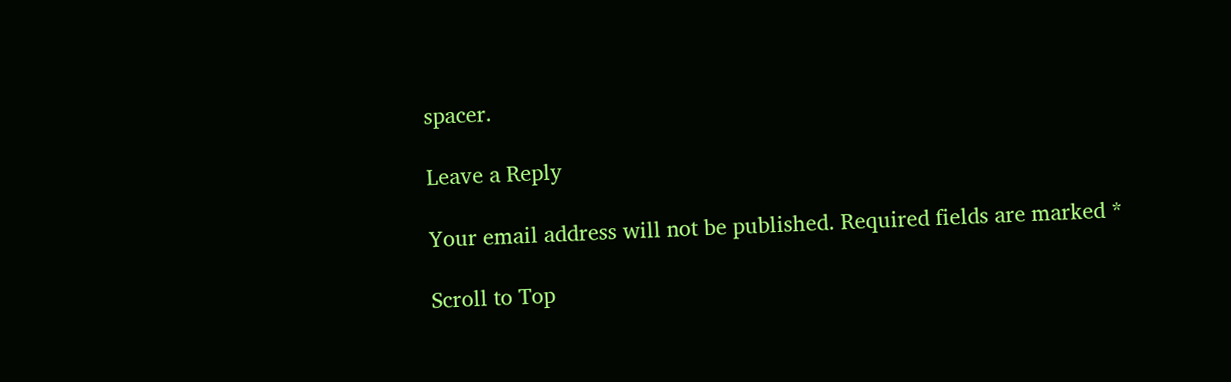spacer.

Leave a Reply

Your email address will not be published. Required fields are marked *

Scroll to Top